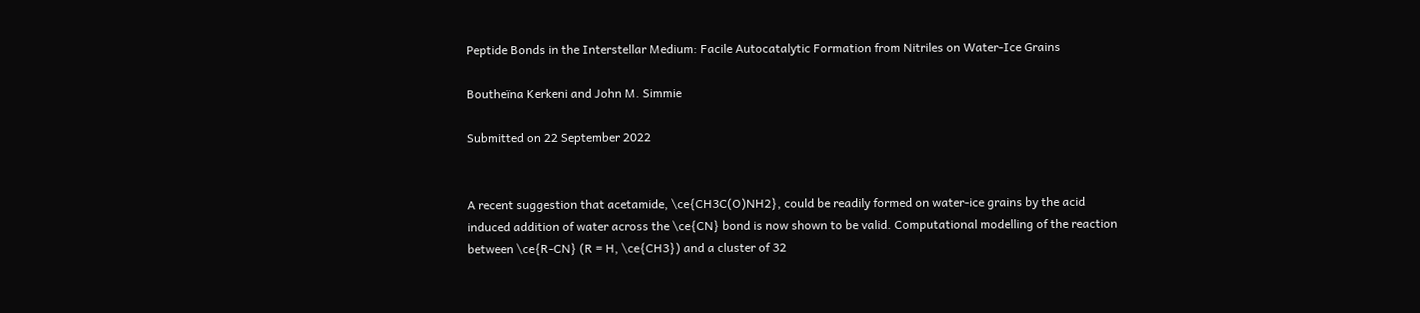Peptide Bonds in the Interstellar Medium: Facile Autocatalytic Formation from Nitriles on Water-Ice Grains

Boutheïna Kerkeni and John M. Simmie

Submitted on 22 September 2022


A recent suggestion that acetamide, \ce{CH3C(O)NH2}, could be readily formed on water-ice grains by the acid induced addition of water across the \ce{CN} bond is now shown to be valid. Computational modelling of the reaction between \ce{R-CN} (R = H, \ce{CH3}) and a cluster of 32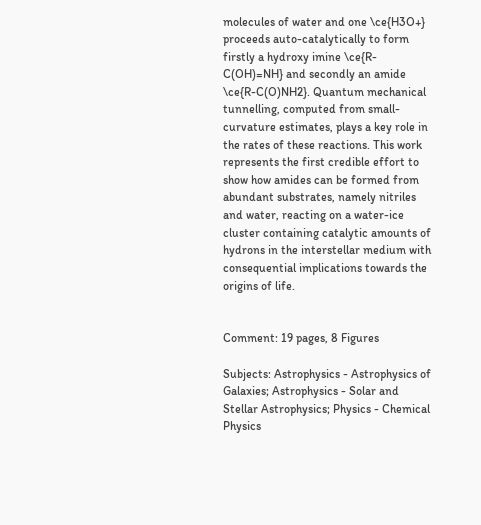molecules of water and one \ce{H3O+} proceeds auto-catalytically to form firstly a hydroxy imine \ce{R-C(OH)=NH} and secondly an amide \ce{R-C(O)NH2}. Quantum mechanical tunnelling, computed from small-curvature estimates, plays a key role in the rates of these reactions. This work represents the first credible effort to show how amides can be formed from abundant substrates, namely nitriles and water, reacting on a water-ice cluster containing catalytic amounts of hydrons in the interstellar medium with consequential implications towards the origins of life.


Comment: 19 pages, 8 Figures

Subjects: Astrophysics - Astrophysics of Galaxies; Astrophysics - Solar and Stellar Astrophysics; Physics - Chemical Physics